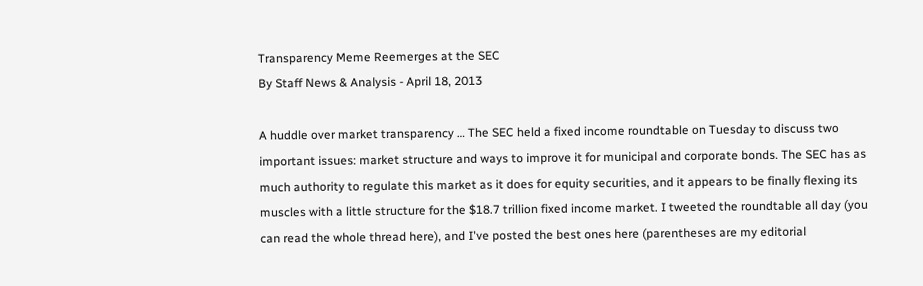Transparency Meme Reemerges at the SEC
By Staff News & Analysis - April 18, 2013

A huddle over market transparency … The SEC held a fixed income roundtable on Tuesday to discuss two important issues: market structure and ways to improve it for municipal and corporate bonds. The SEC has as much authority to regulate this market as it does for equity securities, and it appears to be finally flexing its muscles with a little structure for the $18.7 trillion fixed income market. I tweeted the roundtable all day (you can read the whole thread here), and I've posted the best ones here (parentheses are my editorial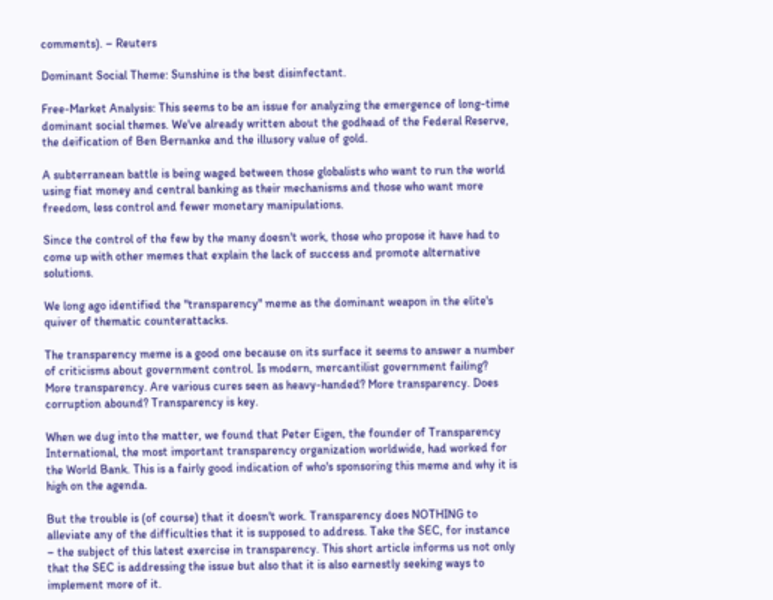comments). – Reuters

Dominant Social Theme: Sunshine is the best disinfectant.

Free-Market Analysis: This seems to be an issue for analyzing the emergence of long-time dominant social themes. We've already written about the godhead of the Federal Reserve, the deification of Ben Bernanke and the illusory value of gold.

A subterranean battle is being waged between those globalists who want to run the world using fiat money and central banking as their mechanisms and those who want more freedom, less control and fewer monetary manipulations.

Since the control of the few by the many doesn't work, those who propose it have had to come up with other memes that explain the lack of success and promote alternative solutions.

We long ago identified the "transparency" meme as the dominant weapon in the elite's quiver of thematic counterattacks.

The transparency meme is a good one because on its surface it seems to answer a number of criticisms about government control. Is modern, mercantilist government failing? More transparency. Are various cures seen as heavy-handed? More transparency. Does corruption abound? Transparency is key.

When we dug into the matter, we found that Peter Eigen, the founder of Transparency International, the most important transparency organization worldwide, had worked for the World Bank. This is a fairly good indication of who's sponsoring this meme and why it is high on the agenda.

But the trouble is (of course) that it doesn't work. Transparency does NOTHING to alleviate any of the difficulties that it is supposed to address. Take the SEC, for instance – the subject of this latest exercise in transparency. This short article informs us not only that the SEC is addressing the issue but also that it is also earnestly seeking ways to implement more of it.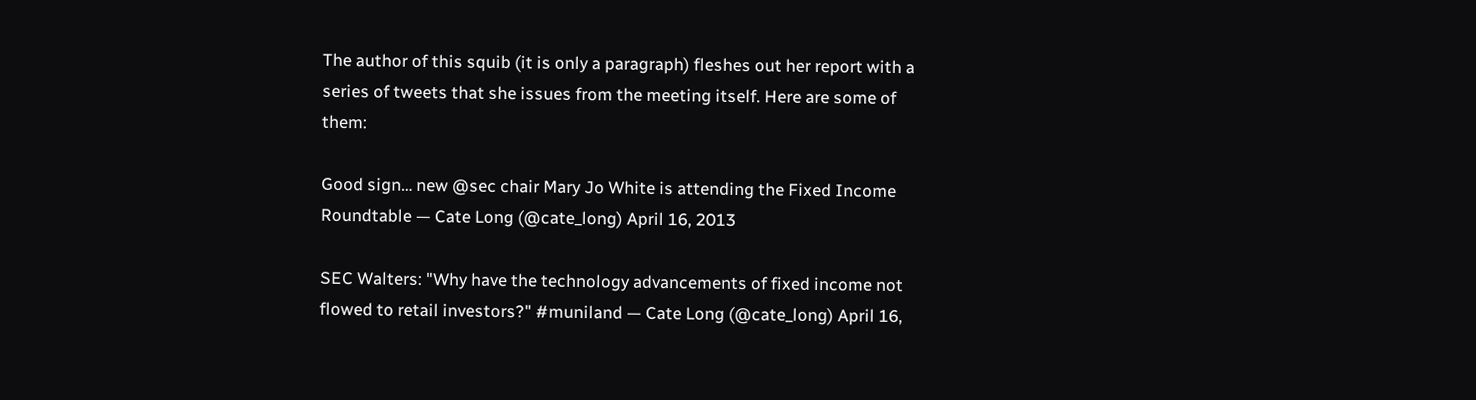The author of this squib (it is only a paragraph) fleshes out her report with a series of tweets that she issues from the meeting itself. Here are some of them:

Good sign… new @sec chair Mary Jo White is attending the Fixed Income Roundtable — Cate Long (@cate_long) April 16, 2013

SEC Walters: "Why have the technology advancements of fixed income not flowed to retail investors?" #muniland — Cate Long (@cate_long) April 16,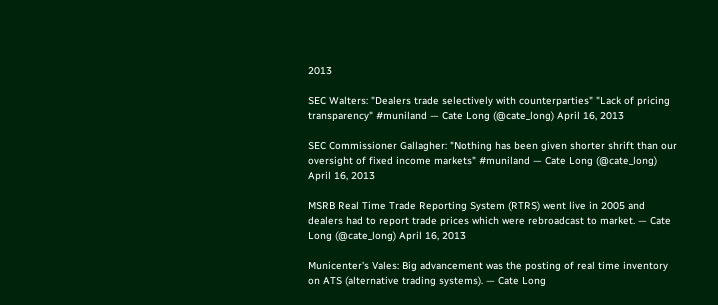2013

SEC Walters: "Dealers trade selectively with counterparties" "Lack of pricing transparency" #muniland — Cate Long (@cate_long) April 16, 2013

SEC Commissioner Gallagher: "Nothing has been given shorter shrift than our oversight of fixed income markets" #muniland — Cate Long (@cate_long) April 16, 2013

MSRB Real Time Trade Reporting System (RTRS) went live in 2005 and dealers had to report trade prices which were rebroadcast to market. — Cate Long (@cate_long) April 16, 2013

Municenter's Vales: Big advancement was the posting of real time inventory on ATS (alternative trading systems). — Cate Long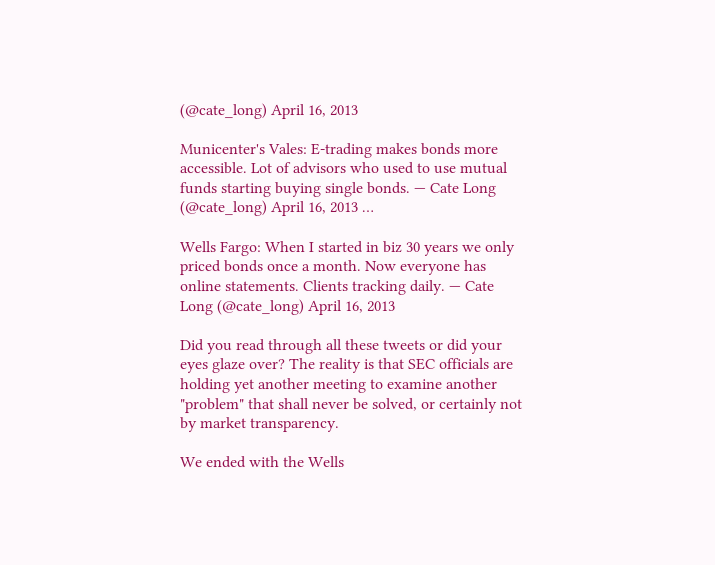(@cate_long) April 16, 2013

Municenter's Vales: E-trading makes bonds more accessible. Lot of advisors who used to use mutual funds starting buying single bonds. — Cate Long (@cate_long) April 16, 2013 …

Wells Fargo: When I started in biz 30 years we only priced bonds once a month. Now everyone has online statements. Clients tracking daily. — Cate Long (@cate_long) April 16, 2013

Did you read through all these tweets or did your eyes glaze over? The reality is that SEC officials are holding yet another meeting to examine another "problem" that shall never be solved, or certainly not by market transparency.

We ended with the Wells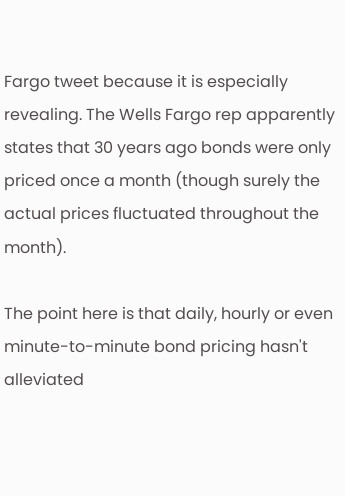Fargo tweet because it is especially revealing. The Wells Fargo rep apparently states that 30 years ago bonds were only priced once a month (though surely the actual prices fluctuated throughout the month).

The point here is that daily, hourly or even minute-to-minute bond pricing hasn't alleviated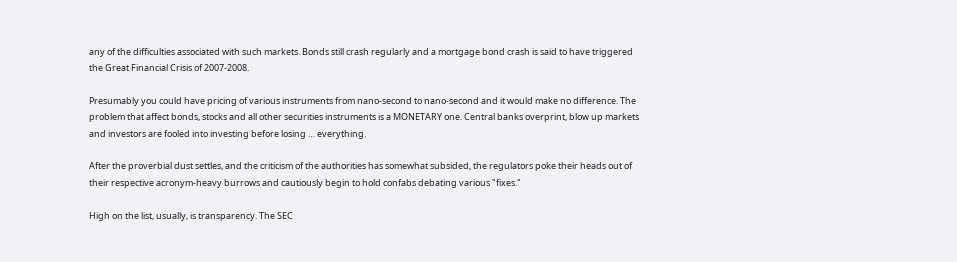any of the difficulties associated with such markets. Bonds still crash regularly and a mortgage bond crash is said to have triggered the Great Financial Crisis of 2007-2008.

Presumably you could have pricing of various instruments from nano-second to nano-second and it would make no difference. The problem that affect bonds, stocks and all other securities instruments is a MONETARY one. Central banks overprint, blow up markets and investors are fooled into investing before losing … everything.

After the proverbial dust settles, and the criticism of the authorities has somewhat subsided, the regulators poke their heads out of their respective acronym-heavy burrows and cautiously begin to hold confabs debating various "fixes."

High on the list, usually, is transparency. The SEC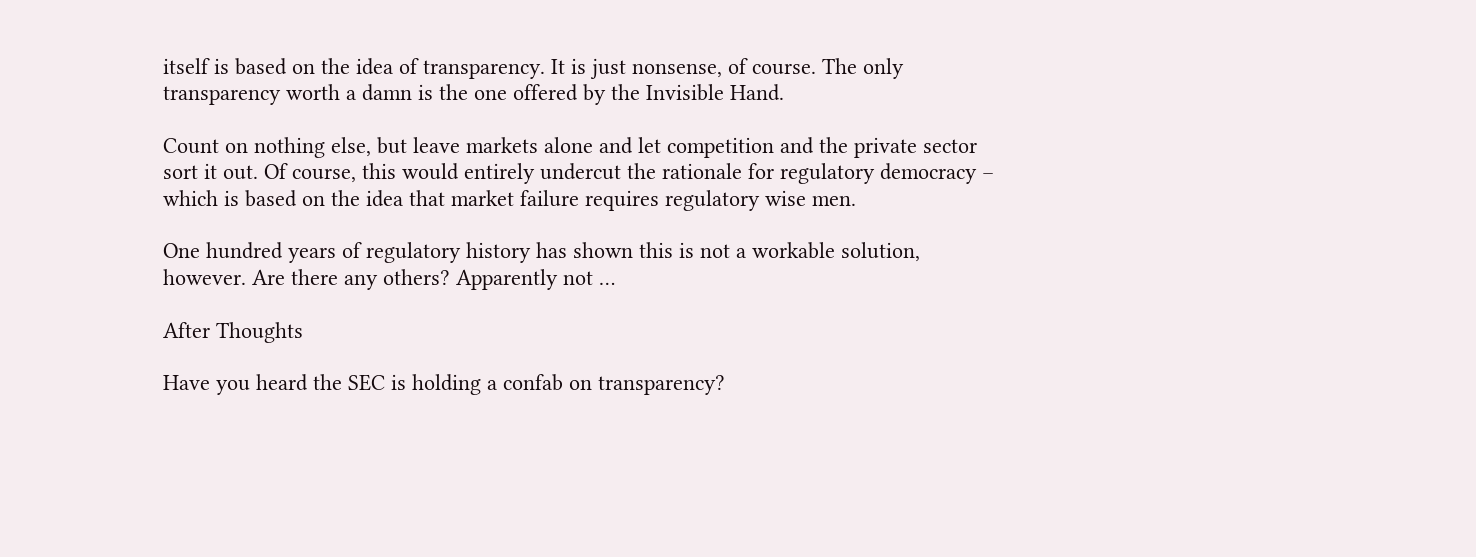itself is based on the idea of transparency. It is just nonsense, of course. The only transparency worth a damn is the one offered by the Invisible Hand.

Count on nothing else, but leave markets alone and let competition and the private sector sort it out. Of course, this would entirely undercut the rationale for regulatory democracy – which is based on the idea that market failure requires regulatory wise men.

One hundred years of regulatory history has shown this is not a workable solution, however. Are there any others? Apparently not …

After Thoughts

Have you heard the SEC is holding a confab on transparency?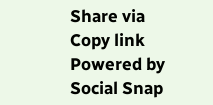Share via
Copy link
Powered by Social Snap